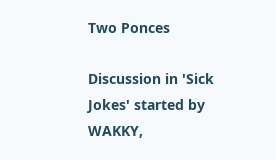Two Ponces

Discussion in 'Sick Jokes' started by WAKKY,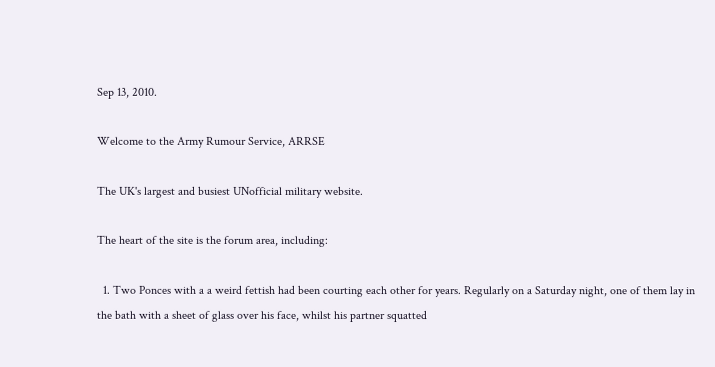Sep 13, 2010.

Welcome to the Army Rumour Service, ARRSE

The UK's largest and busiest UNofficial military website.

The heart of the site is the forum area, including:

  1. Two Ponces with a a weird fettish had been courting each other for years. Regularly on a Saturday night, one of them lay in the bath with a sheet of glass over his face, whilst his partner squatted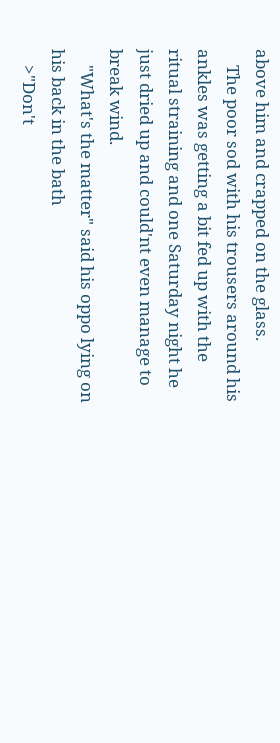above him and crapped on the glass.
    The poor sod with his trousers around his ankles was getting a bit fed up with the ritual straining and one Saturday night he just dried up and could'nt even manage to break wind.
    "What's the matter" said his oppo lying on his back in the bath
    >"Don't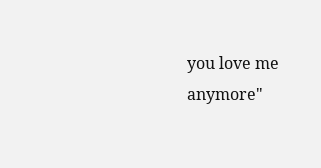you love me anymore"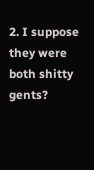2. I suppose they were both shitty gents?